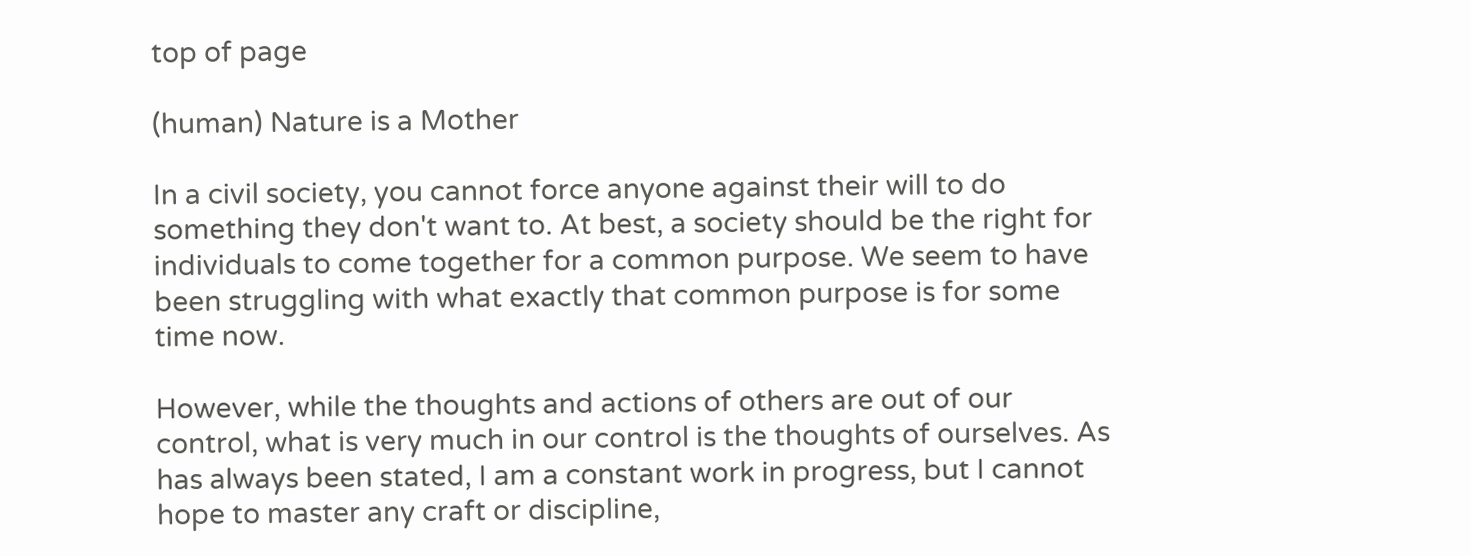top of page

(human) Nature is a Mother

In a civil society, you cannot force anyone against their will to do something they don't want to. At best, a society should be the right for individuals to come together for a common purpose. We seem to have been struggling with what exactly that common purpose is for some time now.

However, while the thoughts and actions of others are out of our control, what is very much in our control is the thoughts of ourselves. As has always been stated, I am a constant work in progress, but I cannot hope to master any craft or discipline,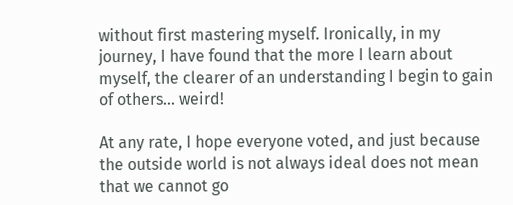without first mastering myself. Ironically, in my journey, I have found that the more I learn about myself, the clearer of an understanding I begin to gain of others... weird!

At any rate, I hope everyone voted, and just because the outside world is not always ideal does not mean that we cannot go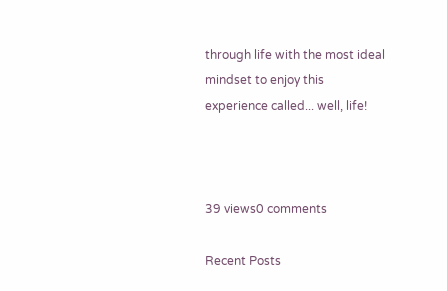through life with the most ideal mindset to enjoy this experience called... well, life!



39 views0 comments

Recent Posts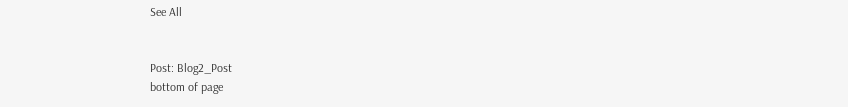See All


Post: Blog2_Post
bottom of page